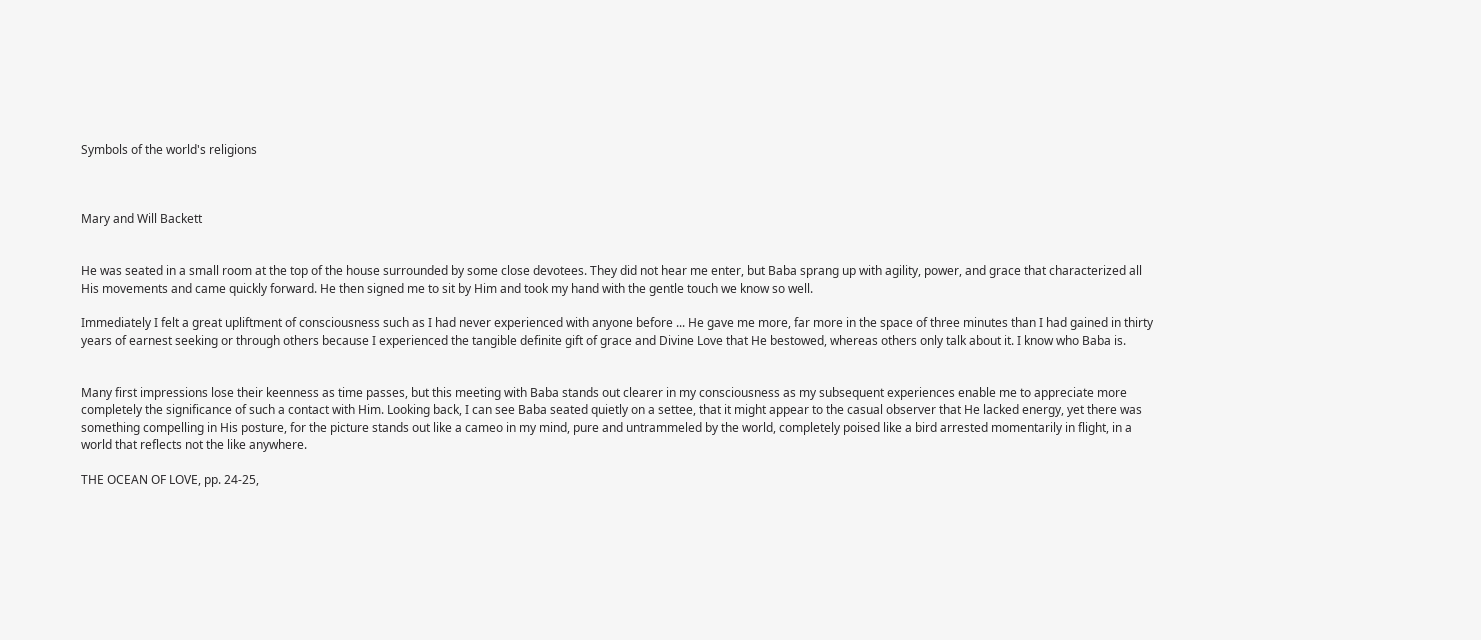Symbols of the world's religions



Mary and Will Backett


He was seated in a small room at the top of the house surrounded by some close devotees. They did not hear me enter, but Baba sprang up with agility, power, and grace that characterized all His movements and came quickly forward. He then signed me to sit by Him and took my hand with the gentle touch we know so well.

Immediately I felt a great upliftment of consciousness such as I had never experienced with anyone before ... He gave me more, far more in the space of three minutes than I had gained in thirty years of earnest seeking or through others because I experienced the tangible definite gift of grace and Divine Love that He bestowed, whereas others only talk about it. I know who Baba is.


Many first impressions lose their keenness as time passes, but this meeting with Baba stands out clearer in my consciousness as my subsequent experiences enable me to appreciate more completely the significance of such a contact with Him. Looking back, I can see Baba seated quietly on a settee, that it might appear to the casual observer that He lacked energy, yet there was something compelling in His posture, for the picture stands out like a cameo in my mind, pure and untrammeled by the world, completely poised like a bird arrested momentarily in flight, in a world that reflects not the like anywhere.

THE OCEAN OF LOVE, pp. 24-25,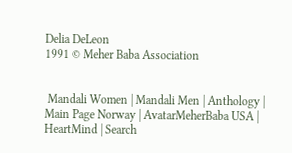Delia DeLeon
1991 © Meher Baba Association


 Mandali Women | Mandali Men | Anthology | Main Page Norway | AvatarMeherBaba USA | HeartMind | Search